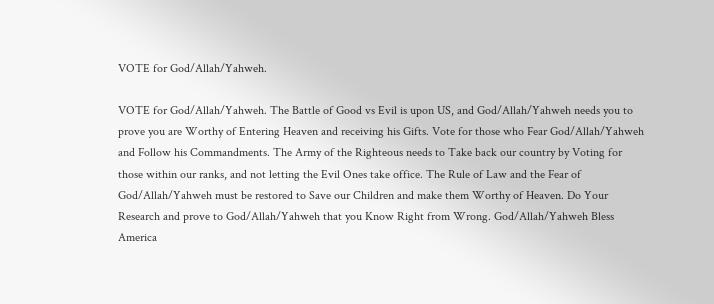VOTE for God/Allah/Yahweh.

VOTE for God/Allah/Yahweh. The Battle of Good vs Evil is upon US, and God/Allah/Yahweh needs you to prove you are Worthy of Entering Heaven and receiving his Gifts. Vote for those who Fear God/Allah/Yahweh and Follow his Commandments. The Army of the Righteous needs to Take back our country by Voting for those within our ranks, and not letting the Evil Ones take office. The Rule of Law and the Fear of God/Allah/Yahweh must be restored to Save our Children and make them Worthy of Heaven. Do Your Research and prove to God/Allah/Yahweh that you Know Right from Wrong. God/Allah/Yahweh Bless America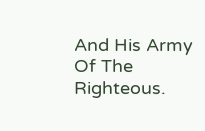And His Army Of The Righteous.